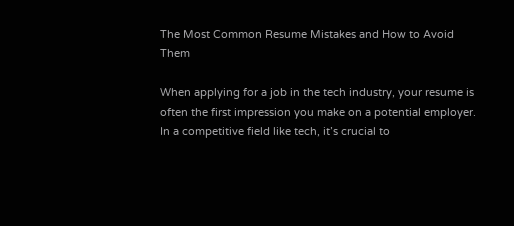The Most Common Resume Mistakes and How to Avoid Them

When applying for a job in the tech industry, your resume is often the first impression you make on a potential employer. In a competitive field like tech, it’s crucial to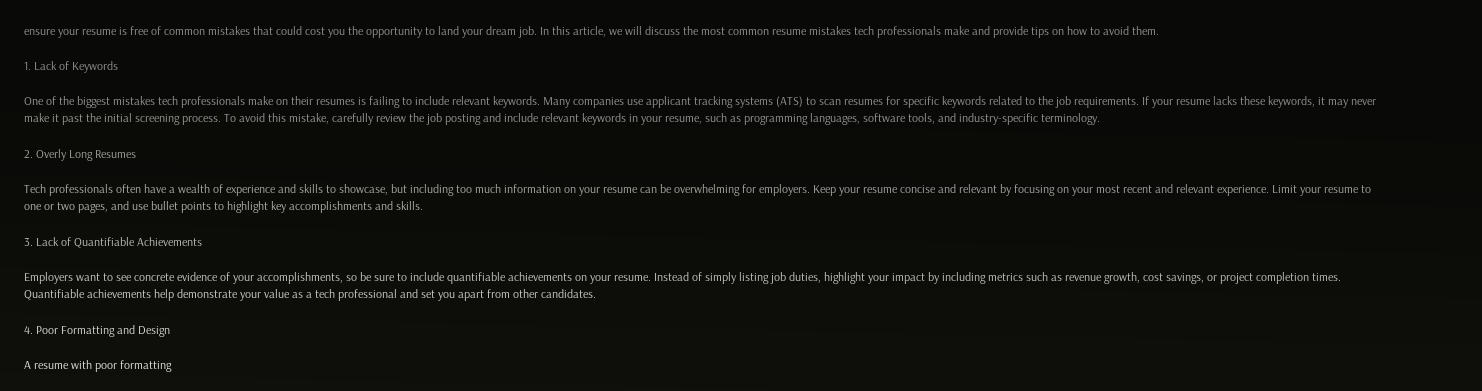ensure your resume is free of common mistakes that could cost you the opportunity to land your dream job. In this article, we will discuss the most common resume mistakes tech professionals make and provide tips on how to avoid them.

1. Lack of Keywords

One of the biggest mistakes tech professionals make on their resumes is failing to include relevant keywords. Many companies use applicant tracking systems (ATS) to scan resumes for specific keywords related to the job requirements. If your resume lacks these keywords, it may never make it past the initial screening process. To avoid this mistake, carefully review the job posting and include relevant keywords in your resume, such as programming languages, software tools, and industry-specific terminology.

2. Overly Long Resumes

Tech professionals often have a wealth of experience and skills to showcase, but including too much information on your resume can be overwhelming for employers. Keep your resume concise and relevant by focusing on your most recent and relevant experience. Limit your resume to one or two pages, and use bullet points to highlight key accomplishments and skills.

3. Lack of Quantifiable Achievements

Employers want to see concrete evidence of your accomplishments, so be sure to include quantifiable achievements on your resume. Instead of simply listing job duties, highlight your impact by including metrics such as revenue growth, cost savings, or project completion times. Quantifiable achievements help demonstrate your value as a tech professional and set you apart from other candidates.

4. Poor Formatting and Design

A resume with poor formatting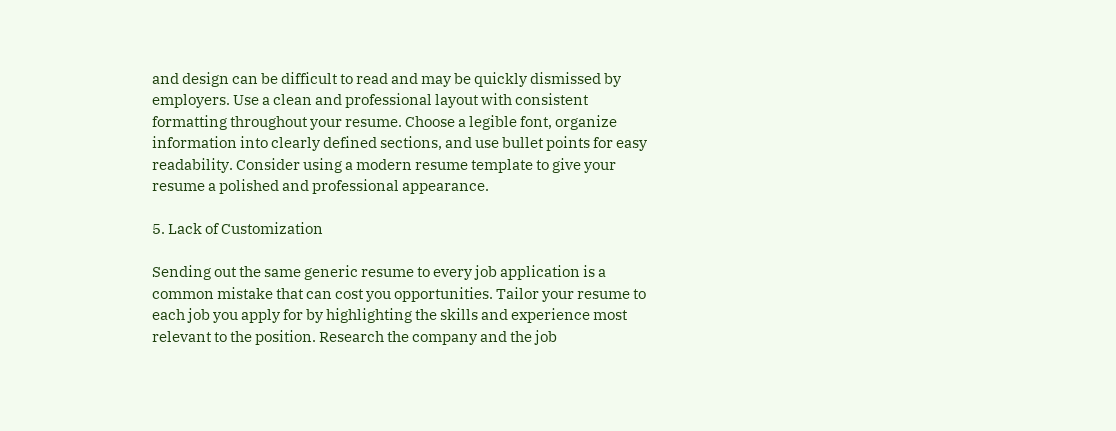and design can be difficult to read and may be quickly dismissed by employers. Use a clean and professional layout with consistent formatting throughout your resume. Choose a legible font, organize information into clearly defined sections, and use bullet points for easy readability. Consider using a modern resume template to give your resume a polished and professional appearance.

5. Lack of Customization

Sending out the same generic resume to every job application is a common mistake that can cost you opportunities. Tailor your resume to each job you apply for by highlighting the skills and experience most relevant to the position. Research the company and the job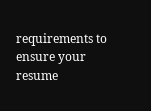requirements to ensure your resume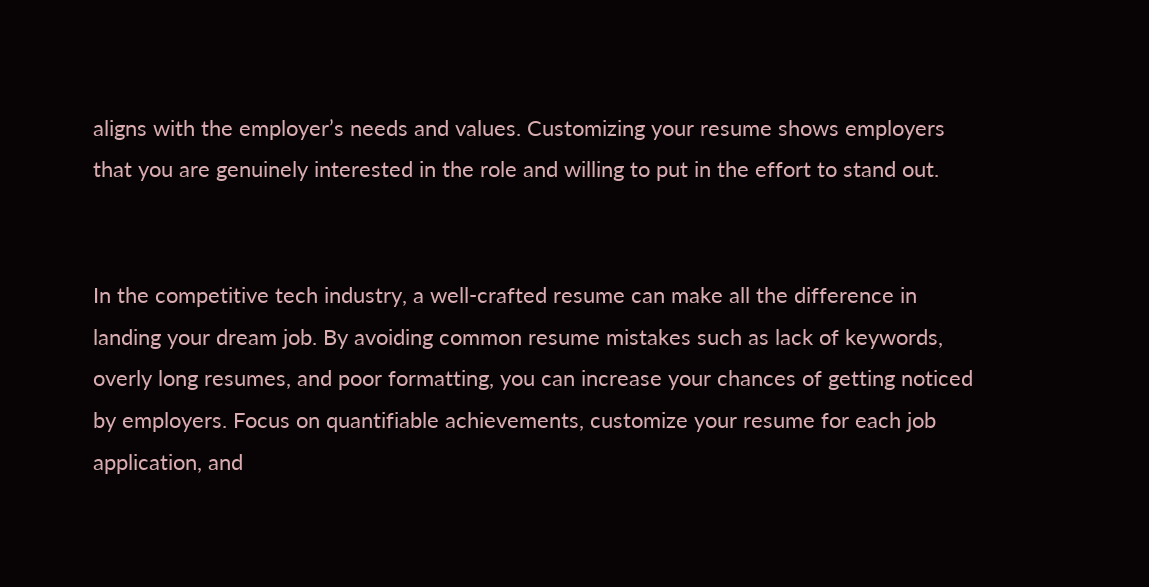aligns with the employer’s needs and values. Customizing your resume shows employers that you are genuinely interested in the role and willing to put in the effort to stand out.


In the competitive tech industry, a well-crafted resume can make all the difference in landing your dream job. By avoiding common resume mistakes such as lack of keywords, overly long resumes, and poor formatting, you can increase your chances of getting noticed by employers. Focus on quantifiable achievements, customize your resume for each job application, and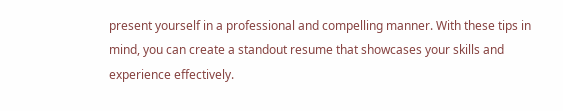present yourself in a professional and compelling manner. With these tips in mind, you can create a standout resume that showcases your skills and experience effectively.